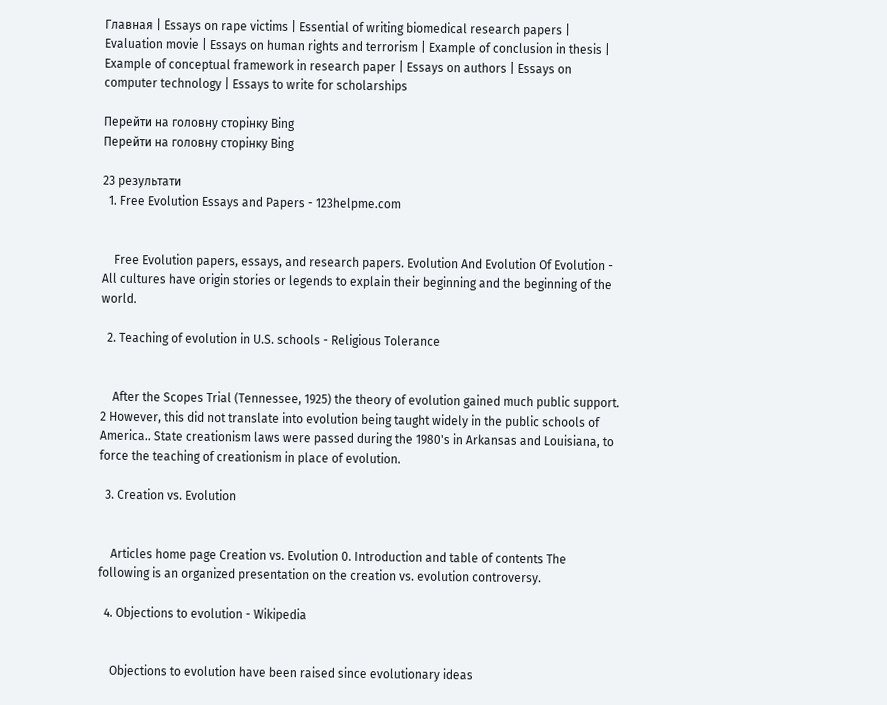Главная | Essays on rape victims | Essential of writing biomedical research papers | Evaluation movie | Essays on human rights and terrorism | Example of conclusion in thesis | Example of conceptual framework in research paper | Essays on authors | Essays on computer technology | Essays to write for scholarships

Перейти на головну сторінку Bing
Перейти на головну сторінку Bing

23 результати
  1. Free Evolution Essays and Papers - 123helpme.com


    Free Evolution papers, essays, and research papers. Evolution And Evolution Of Evolution - All cultures have origin stories or legends to explain their beginning and the beginning of the world.

  2. Teaching of evolution in U.S. schools - Religious Tolerance


    After the Scopes Trial (Tennessee, 1925) the theory of evolution gained much public support. 2 However, this did not translate into evolution being taught widely in the public schools of America.. State creationism laws were passed during the 1980's in Arkansas and Louisiana, to force the teaching of creationism in place of evolution.

  3. Creation vs. Evolution


    Articles home page Creation vs. Evolution 0. Introduction and table of contents The following is an organized presentation on the creation vs. evolution controversy.

  4. Objections to evolution - Wikipedia


    Objections to evolution have been raised since evolutionary ideas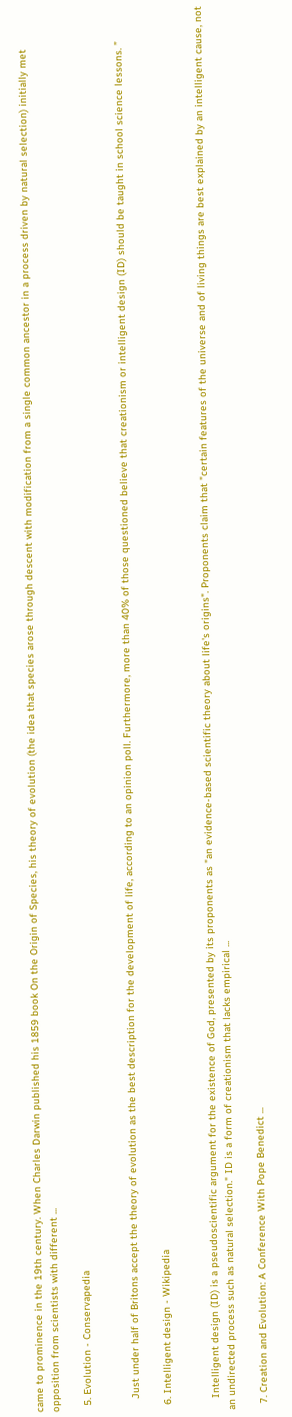came to prominence in the 19th century. When Charles Darwin published his 1859 book On the Origin of Species, his theory of evolution (the idea that species arose through descent with modification from a single common ancestor in a process driven by natural selection) initially met opposition from scientists with different ...

  5. Evolution - Conservapedia


    Just under half of Britons accept the theory of evolution as the best description for the development of life, according to an opinion poll. Furthermore, more than 40% of those questioned believe that creationism or intelligent design (ID) should be taught in school science lessons. ”

  6. Intelligent design - Wikipedia


    Intelligent design (ID) is a pseudoscientific argument for the existence of God, presented by its proponents as "an evidence-based scientific theory about life's origins". Proponents claim that "certain features of the universe and of living things are best explained by an intelligent cause, not an undirected process such as natural selection." ID is a form of creationism that lacks empirical ...

  7. Creation and Evolution: A Conference With Pope Benedict ...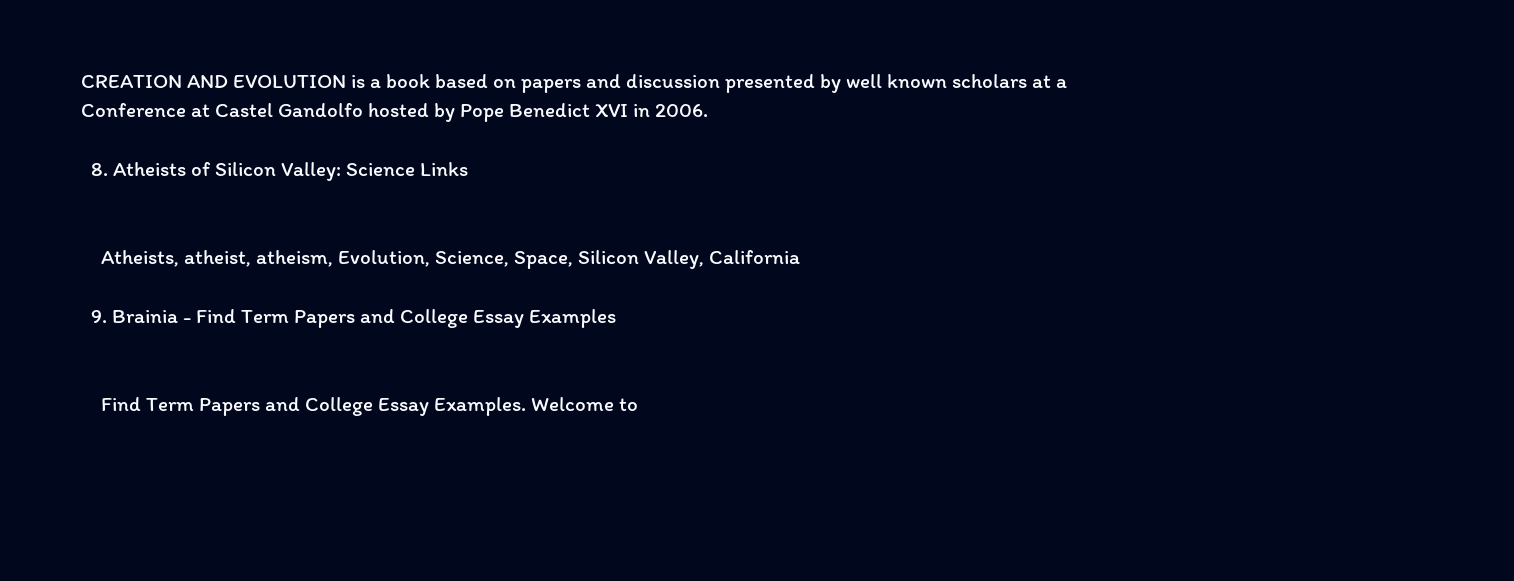CREATION AND EVOLUTION is a book based on papers and discussion presented by well known scholars at a Conference at Castel Gandolfo hosted by Pope Benedict XVI in 2006.

  8. Atheists of Silicon Valley: Science Links


    Atheists, atheist, atheism, Evolution, Science, Space, Silicon Valley, California

  9. Brainia - Find Term Papers and College Essay Examples


    Find Term Papers and College Essay Examples. Welcome to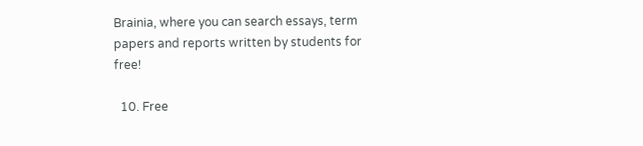Brainia, where you can search essays, term papers and reports written by students for free!

  10. Free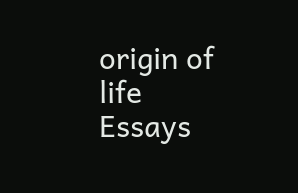origin of life Essays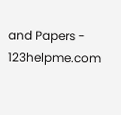and Papers - 123helpme.com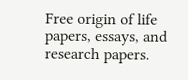Free origin of life papers, essays, and research papers.